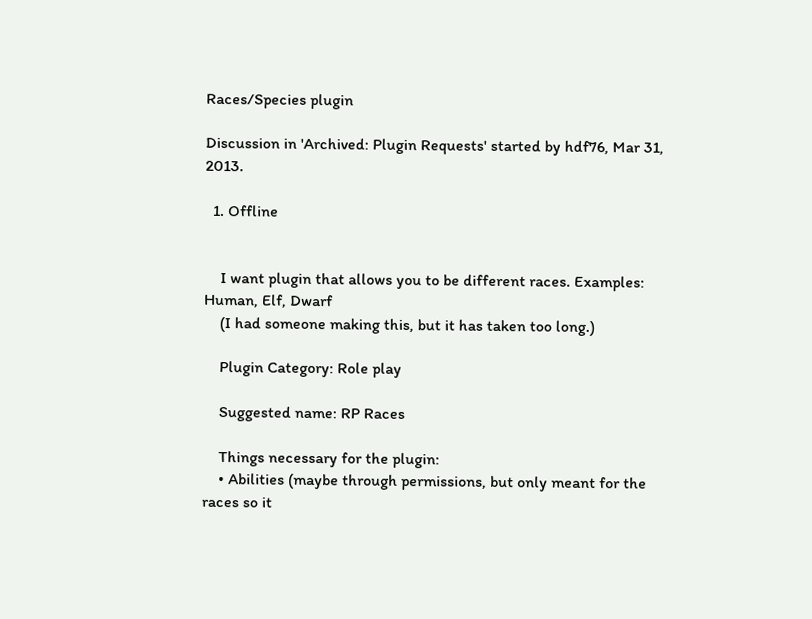Races/Species plugin

Discussion in 'Archived: Plugin Requests' started by hdf76, Mar 31, 2013.

  1. Offline


    I want plugin that allows you to be different races. Examples: Human, Elf, Dwarf
    (I had someone making this, but it has taken too long.)

    Plugin Category: Role play

    Suggested name: RP Races

    Things necessary for the plugin:
    • Abilities (maybe through permissions, but only meant for the races so it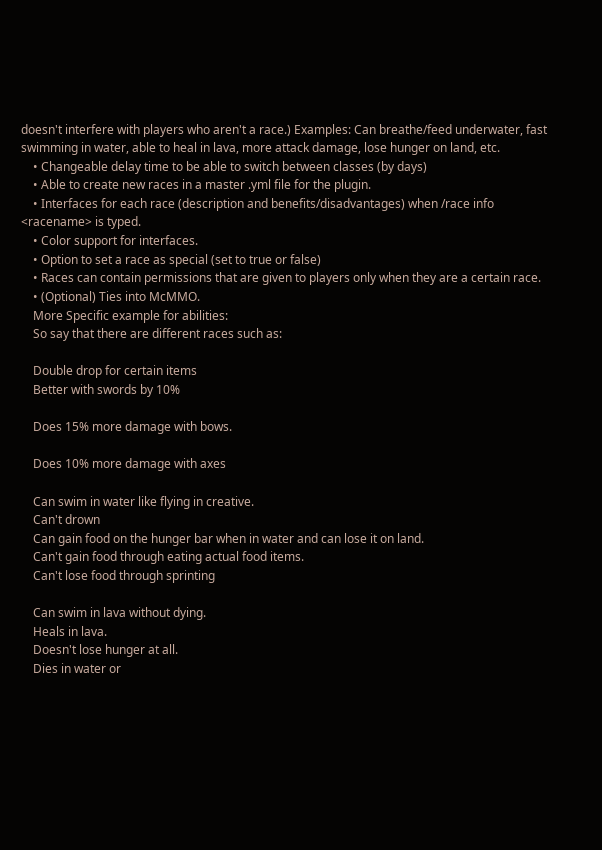doesn't interfere with players who aren't a race.) Examples: Can breathe/feed underwater, fast swimming in water, able to heal in lava, more attack damage, lose hunger on land, etc.
    • Changeable delay time to be able to switch between classes (by days)
    • Able to create new races in a master .yml file for the plugin.
    • Interfaces for each race (description and benefits/disadvantages) when /race info <racename> is typed.
    • Color support for interfaces.
    • Option to set a race as special (set to true or false)
    • Races can contain permissions that are given to players only when they are a certain race.
    • (Optional) Ties into McMMO.
    More Specific example for abilities:
    So say that there are different races such as:

    Double drop for certain items
    Better with swords by 10%

    Does 15% more damage with bows.

    Does 10% more damage with axes

    Can swim in water like flying in creative.
    Can't drown
    Can gain food on the hunger bar when in water and can lose it on land.
    Can't gain food through eating actual food items.
    Can't lose food through sprinting

    Can swim in lava without dying.
    Heals in lava.
    Doesn't lose hunger at all.
    Dies in water or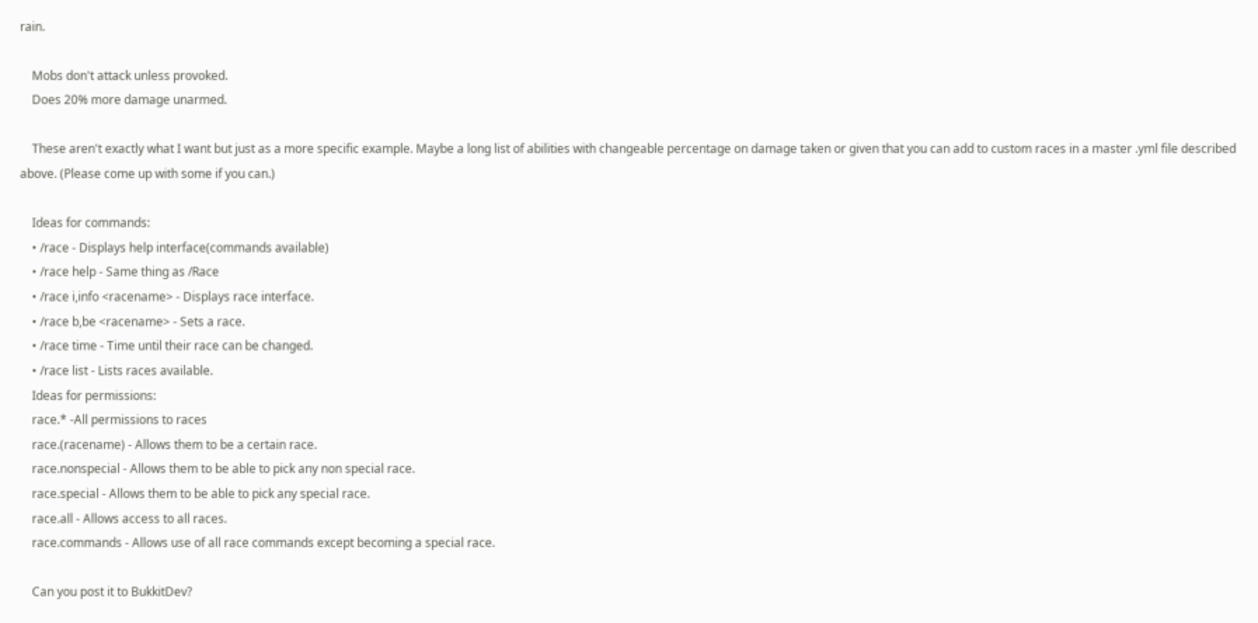rain.

    Mobs don't attack unless provoked.
    Does 20% more damage unarmed.

    These aren't exactly what I want but just as a more specific example. Maybe a long list of abilities with changeable percentage on damage taken or given that you can add to custom races in a master .yml file described above. (Please come up with some if you can.)

    Ideas for commands:
    • /race - Displays help interface(commands available)
    • /race help - Same thing as /Race
    • /race i,info <racename> - Displays race interface.
    • /race b,be <racename> - Sets a race.
    • /race time - Time until their race can be changed.
    • /race list - Lists races available.
    Ideas for permissions:
    race.* -All permissions to races
    race.(racename) - Allows them to be a certain race.
    race.nonspecial - Allows them to be able to pick any non special race.
    race.special - Allows them to be able to pick any special race.
    race.all - Allows access to all races.
    race.commands - Allows use of all race commands except becoming a special race.

    Can you post it to BukkitDev?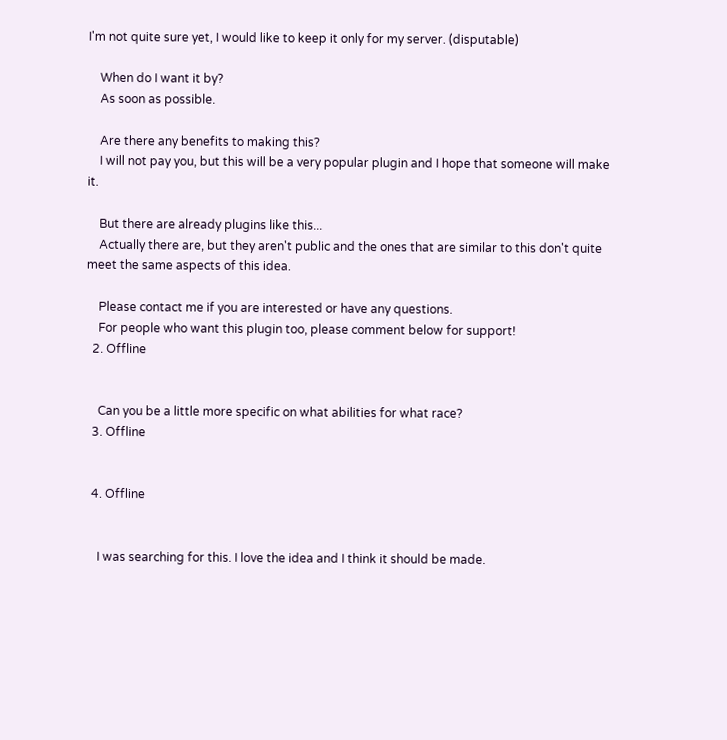I'm not quite sure yet, I would like to keep it only for my server. (disputable)

    When do I want it by?
    As soon as possible.

    Are there any benefits to making this?
    I will not pay you, but this will be a very popular plugin and I hope that someone will make it.

    But there are already plugins like this...
    Actually there are, but they aren't public and the ones that are similar to this don't quite meet the same aspects of this idea.

    Please contact me if you are interested or have any questions.
    For people who want this plugin too, please comment below for support!
  2. Offline


    Can you be a little more specific on what abilities for what race?
  3. Offline


  4. Offline


    I was searching for this. I love the idea and I think it should be made.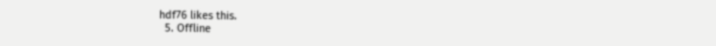hdf76 likes this.
  5. Offline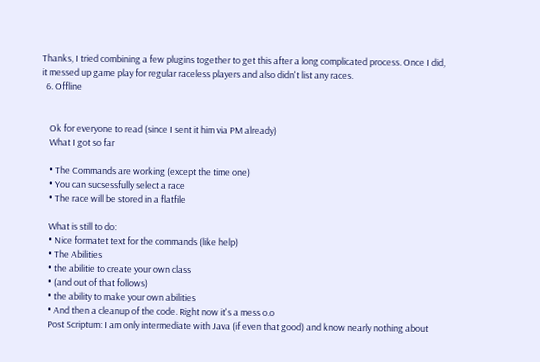Thanks, I tried combining a few plugins together to get this after a long complicated process. Once I did, it messed up game play for regular raceless players and also didn't list any races.
  6. Offline


    Ok for everyone to read (since I sent it him via PM already)
    What I got so far

    • The Commands are working (except the time one)
    • You can sucsessfully select a race
    • The race will be stored in a flatfile

    What is still to do:
    • Nice formatet text for the commands (like help)
    • The Abilities
    • the abilitie to create your own class
    • (and out of that follows)
    • the ability to make your own abilities
    • And then a cleanup of the code. Right now it's a mess o.o
    Post Scriptum: I am only intermediate with Java (if even that good) and know nearly nothing about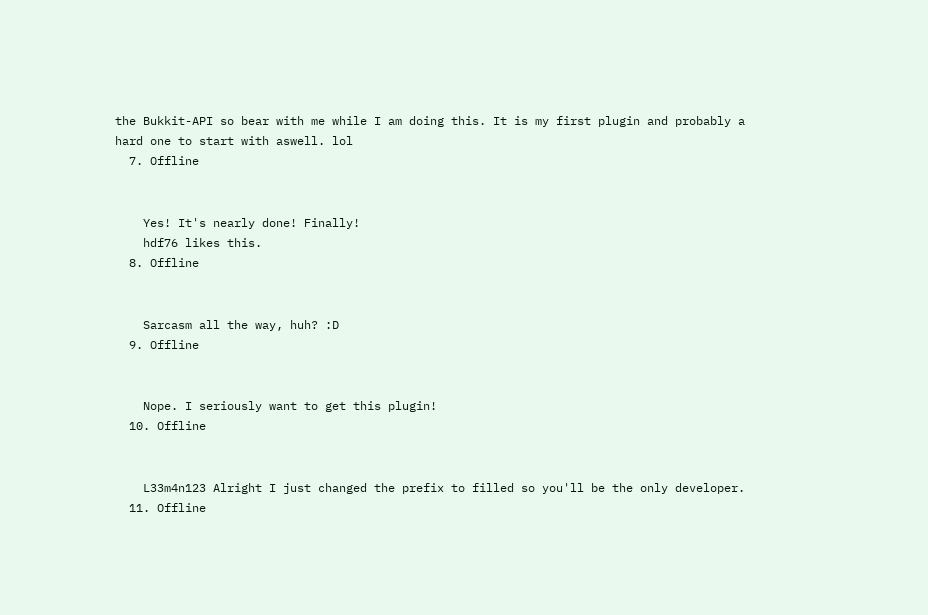the Bukkit-API so bear with me while I am doing this. It is my first plugin and probably a hard one to start with aswell. lol
  7. Offline


    Yes! It's nearly done! Finally!
    hdf76 likes this.
  8. Offline


    Sarcasm all the way, huh? :D
  9. Offline


    Nope. I seriously want to get this plugin!
  10. Offline


    L33m4n123 Alright I just changed the prefix to filled so you'll be the only developer.
  11. Offline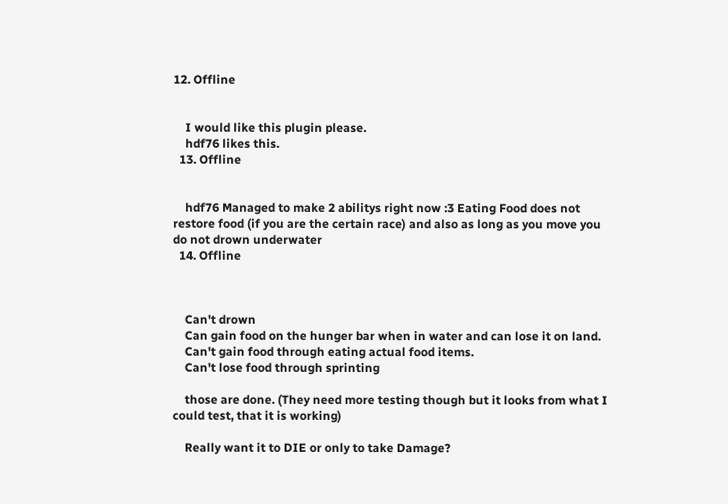12. Offline


    I would like this plugin please.
    hdf76 likes this.
  13. Offline


    hdf76 Managed to make 2 abilitys right now :3 Eating Food does not restore food (if you are the certain race) and also as long as you move you do not drown underwater
  14. Offline



    Can't drown
    Can gain food on the hunger bar when in water and can lose it on land.
    Can't gain food through eating actual food items.
    Can't lose food through sprinting

    those are done. (They need more testing though but it looks from what I could test, that it is working)

    Really want it to DIE or only to take Damage?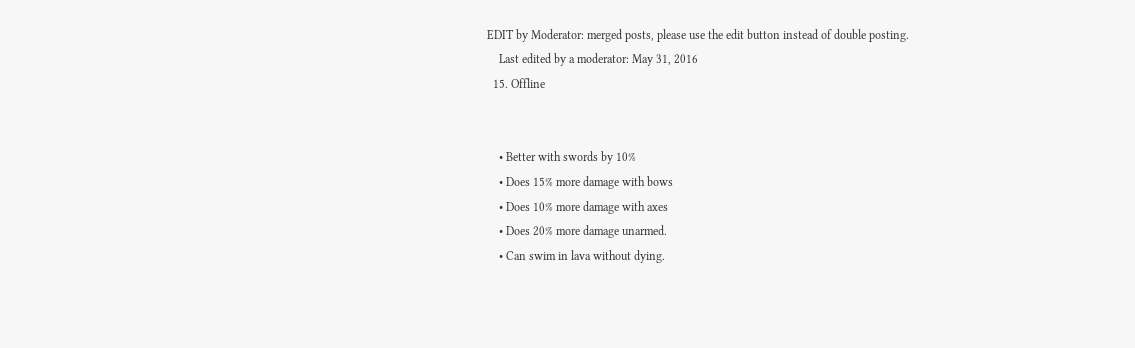EDIT by Moderator: merged posts, please use the edit button instead of double posting.
    Last edited by a moderator: May 31, 2016
  15. Offline


    • Better with swords by 10%
    • Does 15% more damage with bows
    • Does 10% more damage with axes
    • Does 20% more damage unarmed.
    • Can swim in lava without dying.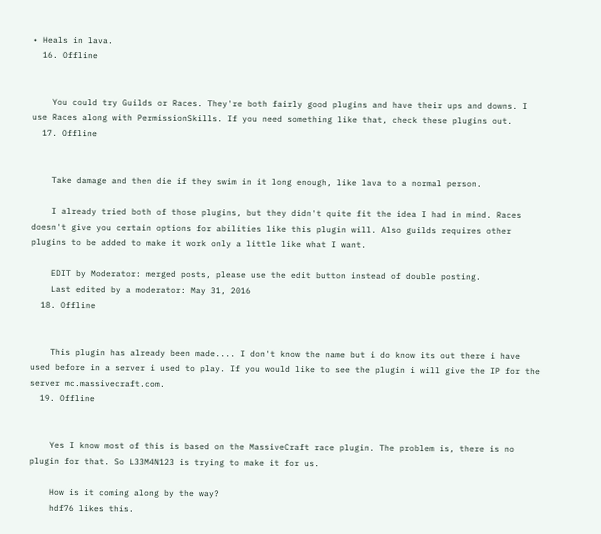• Heals in lava.
  16. Offline


    You could try Guilds or Races. They're both fairly good plugins and have their ups and downs. I use Races along with PermissionSkills. If you need something like that, check these plugins out.
  17. Offline


    Take damage and then die if they swim in it long enough, like lava to a normal person.

    I already tried both of those plugins, but they didn't quite fit the idea I had in mind. Races doesn't give you certain options for abilities like this plugin will. Also guilds requires other plugins to be added to make it work only a little like what I want.

    EDIT by Moderator: merged posts, please use the edit button instead of double posting.
    Last edited by a moderator: May 31, 2016
  18. Offline


    This plugin has already been made.... I don't know the name but i do know its out there i have used before in a server i used to play. If you would like to see the plugin i will give the IP for the server mc.massivecraft.com.
  19. Offline


    Yes I know most of this is based on the MassiveCraft race plugin. The problem is, there is no plugin for that. So L33M4N123 is trying to make it for us.

    How is it coming along by the way?
    hdf76 likes this.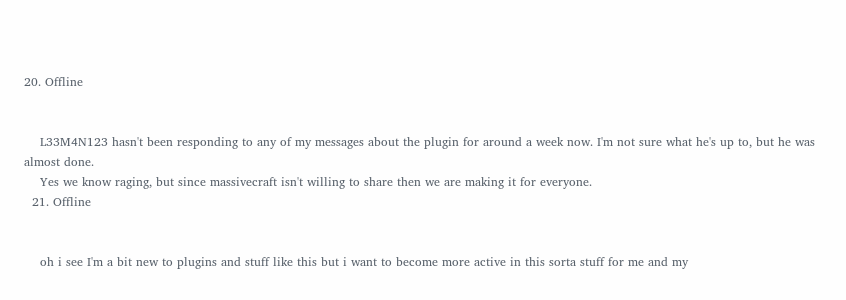20. Offline


    L33M4N123 hasn't been responding to any of my messages about the plugin for around a week now. I'm not sure what he's up to, but he was almost done.
    Yes we know raging, but since massivecraft isn't willing to share then we are making it for everyone.
  21. Offline


    oh i see I'm a bit new to plugins and stuff like this but i want to become more active in this sorta stuff for me and my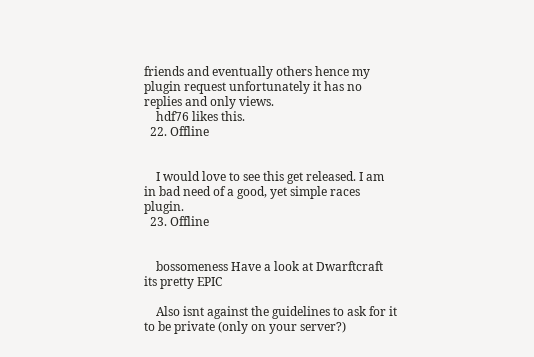friends and eventually others hence my plugin request unfortunately it has no replies and only views.
    hdf76 likes this.
  22. Offline


    I would love to see this get released. I am in bad need of a good, yet simple races plugin.
  23. Offline


    bossomeness Have a look at Dwarftcraft its pretty EPIC

    Also isnt against the guidelines to ask for it to be private (only on your server?)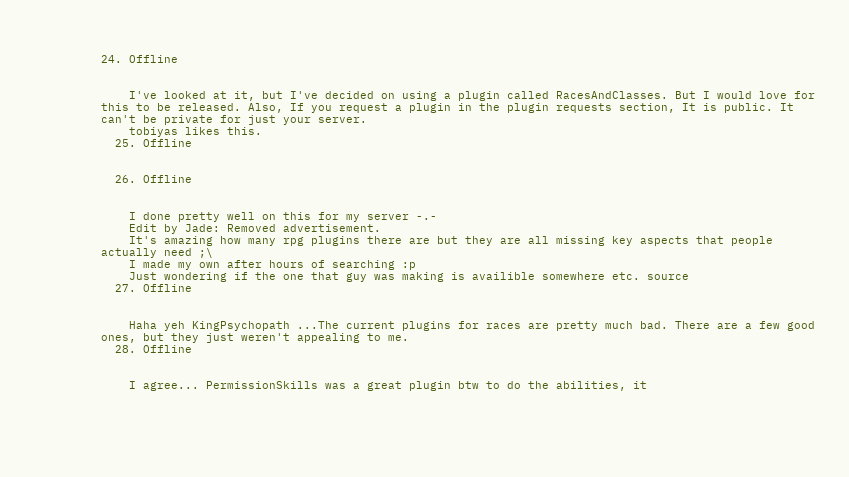24. Offline


    I've looked at it, but I've decided on using a plugin called RacesAndClasses. But I would love for this to be released. Also, If you request a plugin in the plugin requests section, It is public. It can't be private for just your server.
    tobiyas likes this.
  25. Offline


  26. Offline


    I done pretty well on this for my server -.-
    Edit by Jade: Removed advertisement.
    It's amazing how many rpg plugins there are but they are all missing key aspects that people actually need ;\
    I made my own after hours of searching :p
    Just wondering if the one that guy was making is availible somewhere etc. source
  27. Offline


    Haha yeh KingPsychopath ...The current plugins for races are pretty much bad. There are a few good ones, but they just weren't appealing to me.
  28. Offline


    I agree... PermissionSkills was a great plugin btw to do the abilities, it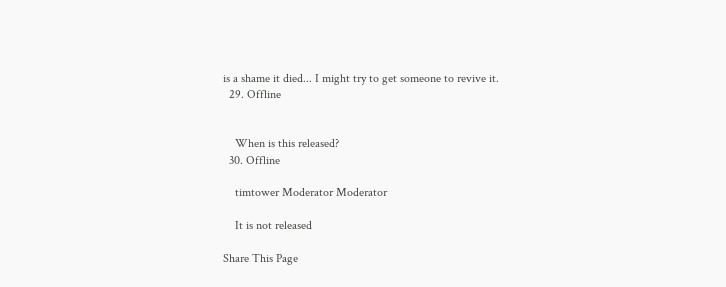is a shame it died... I might try to get someone to revive it.
  29. Offline


    When is this released?
  30. Offline

    timtower Moderator Moderator

    It is not released

Share This Page